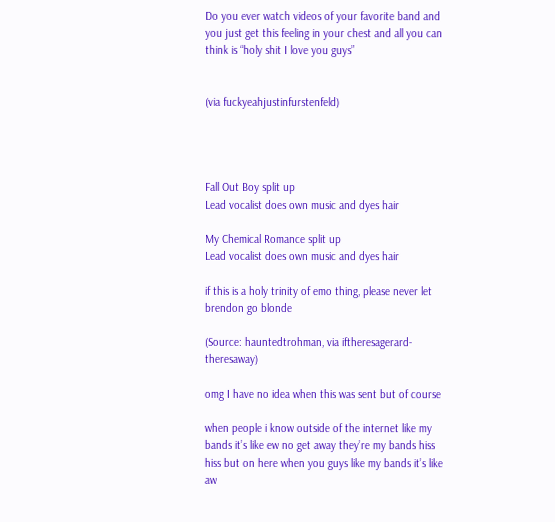Do you ever watch videos of your favorite band and you just get this feeling in your chest and all you can think is “holy shit I love you guys”


(via fuckyeahjustinfurstenfeld)




Fall Out Boy split up
Lead vocalist does own music and dyes hair

My Chemical Romance split up
Lead vocalist does own music and dyes hair

if this is a holy trinity of emo thing, please never let brendon go blonde

(Source: hauntedtrohman, via iftheresagerard-theresaway)

omg I have no idea when this was sent but of course

when people i know outside of the internet like my bands it’s like ew no get away they’re my bands hiss hiss but on here when you guys like my bands it’s like aw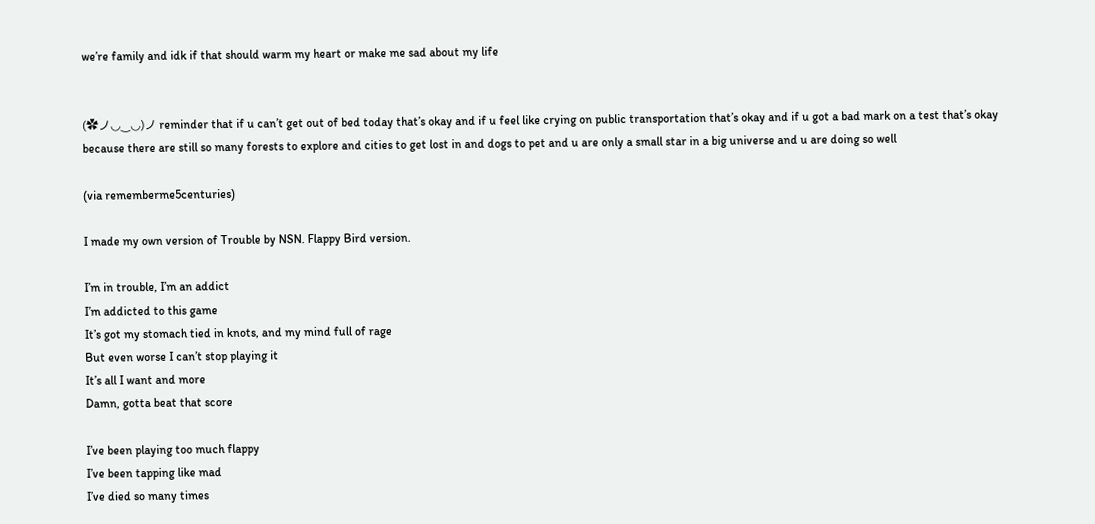we’re family and idk if that should warm my heart or make me sad about my life


(✿ノ◡‿◡)ノ reminder that if u can’t get out of bed today that’s okay and if u feel like crying on public transportation that’s okay and if u got a bad mark on a test that’s okay because there are still so many forests to explore and cities to get lost in and dogs to pet and u are only a small star in a big universe and u are doing so well

(via rememberme5centuries)

I made my own version of Trouble by NSN. Flappy Bird version.

I’m in trouble, I’m an addict
I’m addicted to this game
It’s got my stomach tied in knots, and my mind full of rage
But even worse I can’t stop playing it
It’s all I want and more
Damn, gotta beat that score

I’ve been playing too much flappy
I’ve been tapping like mad
I’ve died so many times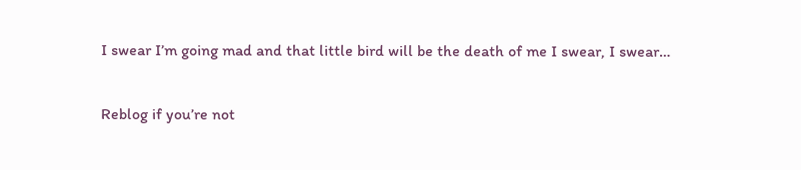I swear I’m going mad and that little bird will be the death of me I swear, I swear…

Reblog if you’re not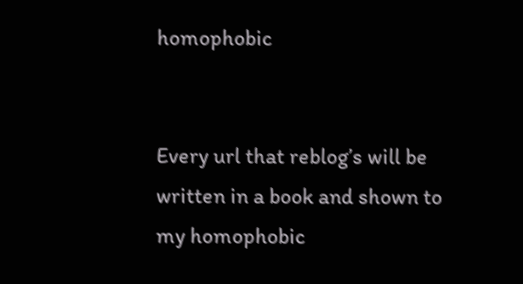homophobic


Every url that reblog’s will be written in a book and shown to my homophobic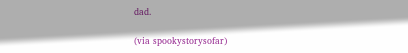dad.

(via spookystorysofar)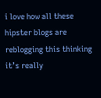i love how all these hipster blogs are reblogging this thinking it’s really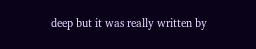deep but it was really written by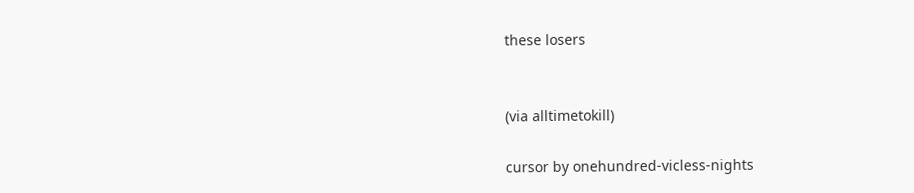these losers


(via alltimetokill)

cursor by onehundred-vicless-nights